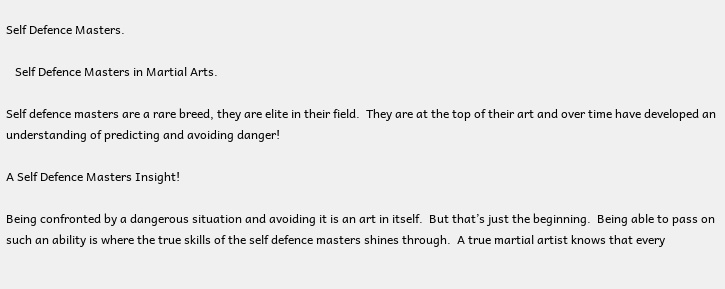Self Defence Masters.

   Self Defence Masters in Martial Arts.

Self defence masters are a rare breed, they are elite in their field.  They are at the top of their art and over time have developed an understanding of predicting and avoiding danger!

A Self Defence Masters Insight!

Being confronted by a dangerous situation and avoiding it is an art in itself.  But that’s just the beginning.  Being able to pass on such an ability is where the true skills of the self defence masters shines through.  A true martial artist knows that every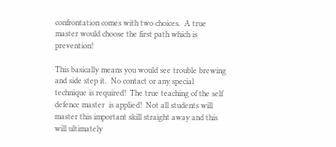confrontation comes with two choices.  A true master would choose the first path which is prevention!

This basically means you would see trouble brewing and side step it.  No contact or any special technique is required!  The true teaching of the self defence master  is applied!  Not all students will master this important skill straight away and this will ultimately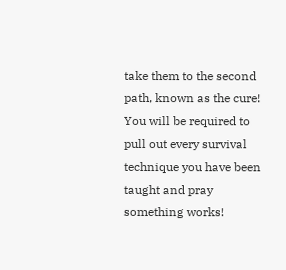take them to the second path, known as the cure!  You will be required to pull out every survival technique you have been taught and pray something works!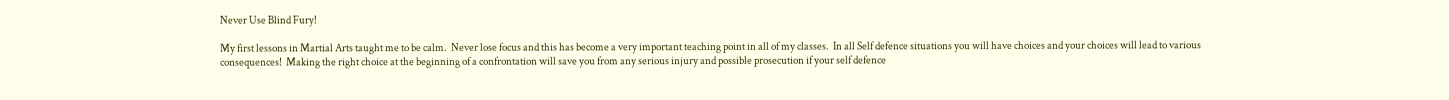Never Use Blind Fury!

My first lessons in Martial Arts taught me to be calm.  Never lose focus and this has become a very important teaching point in all of my classes.  In all Self defence situations you will have choices and your choices will lead to various consequences!  Making the right choice at the beginning of a confrontation will save you from any serious injury and possible prosecution if your self defence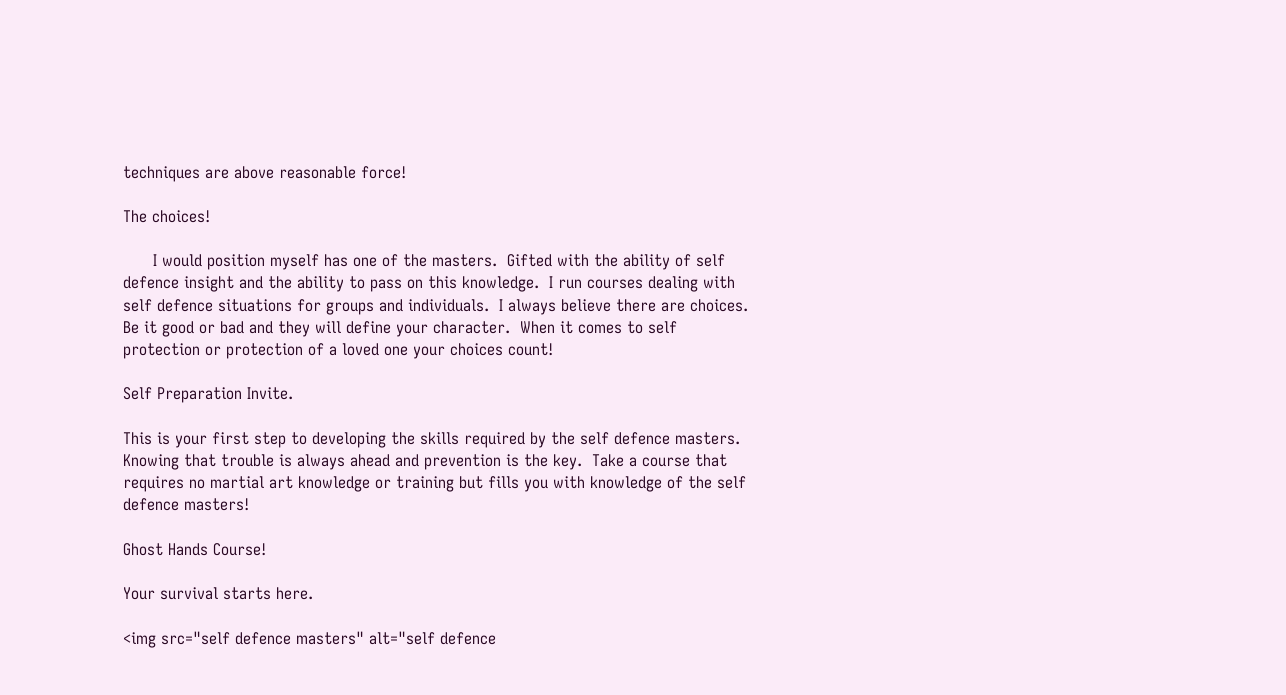techniques are above reasonable force!

The choices!

      I would position myself has one of the masters.  Gifted with the ability of self defence insight and the ability to pass on this knowledge.  I run courses dealing with self defence situations for groups and individuals.  I always believe there are choices.  Be it good or bad and they will define your character.  When it comes to self protection or protection of a loved one your choices count!

Self Preparation Invite.

This is your first step to developing the skills required by the self defence masters.  Knowing that trouble is always ahead and prevention is the key.  Take a course that requires no martial art knowledge or training but fills you with knowledge of the self defence masters!

Ghost Hands Course!

Your survival starts here.

<img src="self defence masters" alt="self defence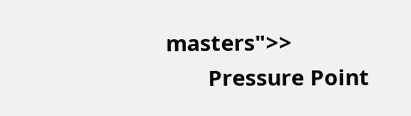masters">>
       Pressure Point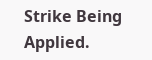Strike Being Applied.